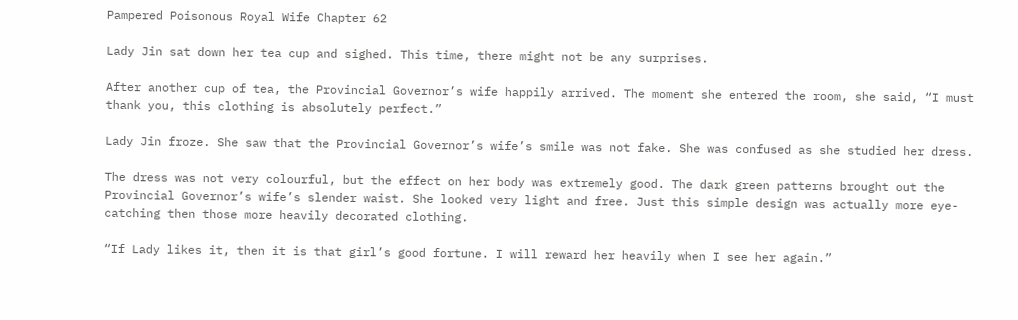Pampered Poisonous Royal Wife Chapter 62

Lady Jin sat down her tea cup and sighed. This time, there might not be any surprises.

After another cup of tea, the Provincial Governor’s wife happily arrived. The moment she entered the room, she said, “I must thank you, this clothing is absolutely perfect.”

Lady Jin froze. She saw that the Provincial Governor’s wife’s smile was not fake. She was confused as she studied her dress.

The dress was not very colourful, but the effect on her body was extremely good. The dark green patterns brought out the Provincial Governor’s wife’s slender waist. She looked very light and free. Just this simple design was actually more eye-catching then those more heavily decorated clothing.

“If Lady likes it, then it is that girl’s good fortune. I will reward her heavily when I see her again.”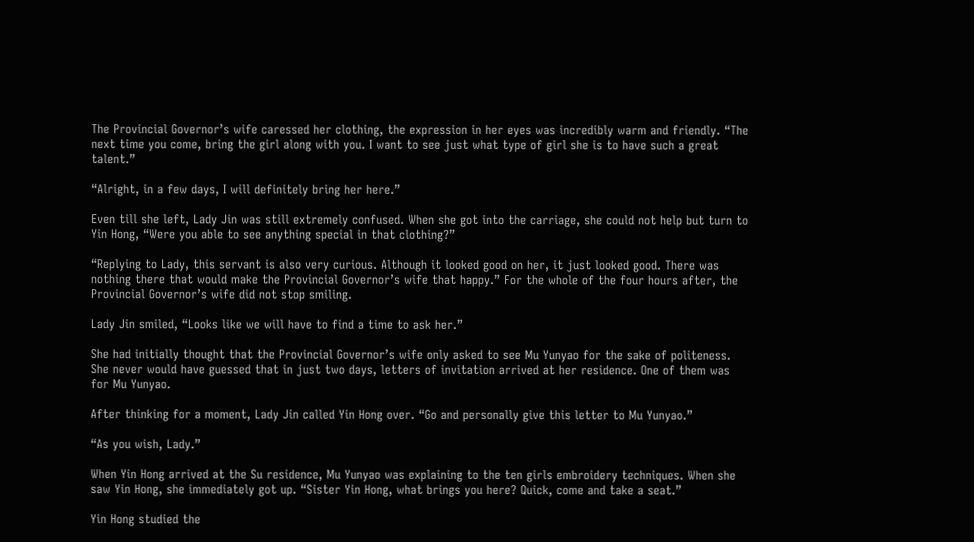The Provincial Governor’s wife caressed her clothing, the expression in her eyes was incredibly warm and friendly. “The next time you come, bring the girl along with you. I want to see just what type of girl she is to have such a great talent.”

“Alright, in a few days, I will definitely bring her here.”

Even till she left, Lady Jin was still extremely confused. When she got into the carriage, she could not help but turn to Yin Hong, “Were you able to see anything special in that clothing?”

“Replying to Lady, this servant is also very curious. Although it looked good on her, it just looked good. There was nothing there that would make the Provincial Governor’s wife that happy.” For the whole of the four hours after, the Provincial Governor’s wife did not stop smiling.

Lady Jin smiled, “Looks like we will have to find a time to ask her.”

She had initially thought that the Provincial Governor’s wife only asked to see Mu Yunyao for the sake of politeness. She never would have guessed that in just two days, letters of invitation arrived at her residence. One of them was for Mu Yunyao.

After thinking for a moment, Lady Jin called Yin Hong over. “Go and personally give this letter to Mu Yunyao.”

“As you wish, Lady.”

When Yin Hong arrived at the Su residence, Mu Yunyao was explaining to the ten girls embroidery techniques. When she saw Yin Hong, she immediately got up. “Sister Yin Hong, what brings you here? Quick, come and take a seat.”

Yin Hong studied the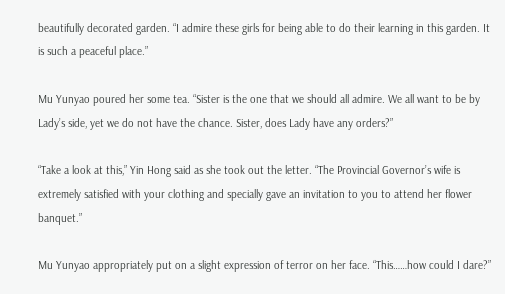beautifully decorated garden. “I admire these girls for being able to do their learning in this garden. It is such a peaceful place.”

Mu Yunyao poured her some tea. “Sister is the one that we should all admire. We all want to be by Lady’s side, yet we do not have the chance. Sister, does Lady have any orders?”

“Take a look at this,” Yin Hong said as she took out the letter. “The Provincial Governor’s wife is extremely satisfied with your clothing and specially gave an invitation to you to attend her flower banquet.”

Mu Yunyao appropriately put on a slight expression of terror on her face. “This……how could I dare?”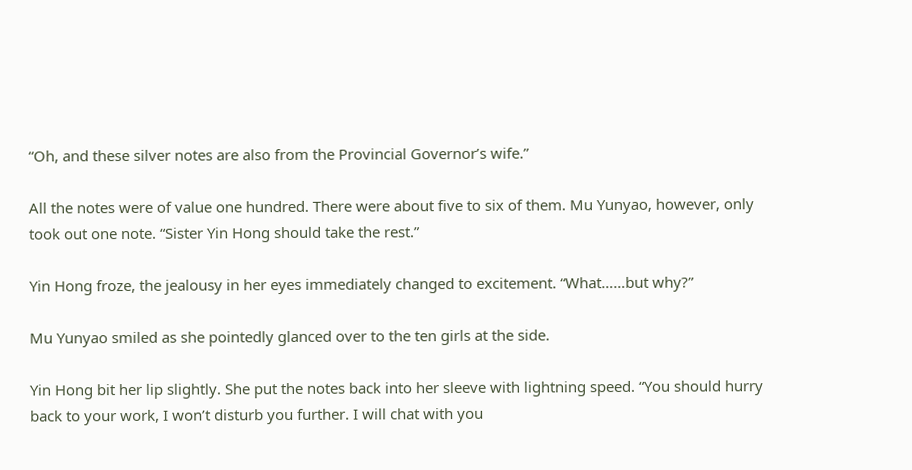“Oh, and these silver notes are also from the Provincial Governor’s wife.”

All the notes were of value one hundred. There were about five to six of them. Mu Yunyao, however, only took out one note. “Sister Yin Hong should take the rest.”

Yin Hong froze, the jealousy in her eyes immediately changed to excitement. “What……but why?”

Mu Yunyao smiled as she pointedly glanced over to the ten girls at the side.

Yin Hong bit her lip slightly. She put the notes back into her sleeve with lightning speed. “You should hurry back to your work, I won’t disturb you further. I will chat with you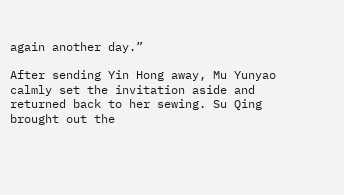again another day.”

After sending Yin Hong away, Mu Yunyao calmly set the invitation aside and returned back to her sewing. Su Qing brought out the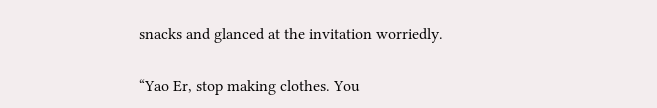snacks and glanced at the invitation worriedly.

“Yao Er, stop making clothes. You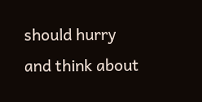should hurry and think about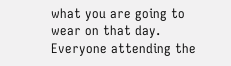what you are going to wear on that day. Everyone attending the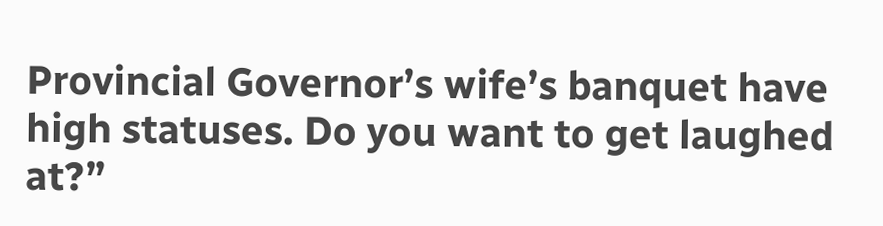Provincial Governor’s wife’s banquet have high statuses. Do you want to get laughed at?”